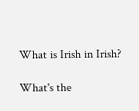What is Irish in Irish?

What's the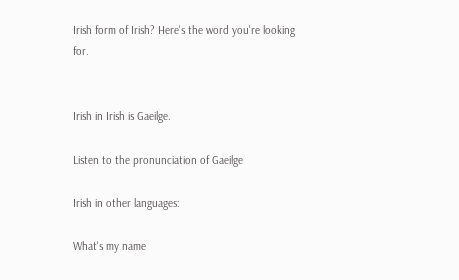Irish form of Irish? Here's the word you're looking for.


Irish in Irish is Gaeilge.

Listen to the pronunciation of Gaeilge

Irish in other languages:

What's my name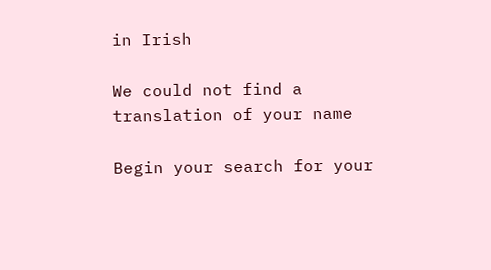in Irish

We could not find a translation of your name

Begin your search for your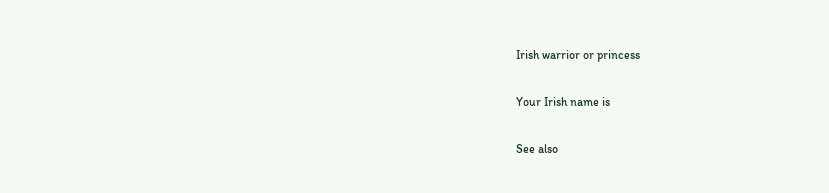Irish warrior or princess

Your Irish name is

See also